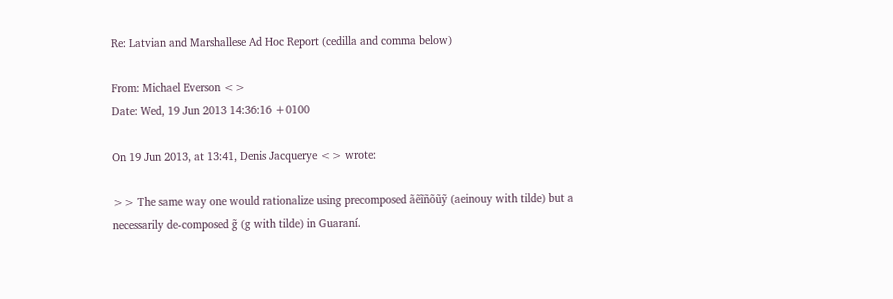Re: Latvian and Marshallese Ad Hoc Report (cedilla and comma below)

From: Michael Everson <>
Date: Wed, 19 Jun 2013 14:36:16 +0100

On 19 Jun 2013, at 13:41, Denis Jacquerye <> wrote:

>> The same way one would rationalize using precomposed ãẽĩñõũỹ (aeinouy with tilde) but a necessarily de-composed g̃ (g with tilde) in Guaraní.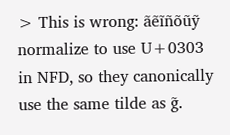> This is wrong: ãẽĩñõũỹ normalize to use U+0303 in NFD, so they canonically use the same tilde as g̃.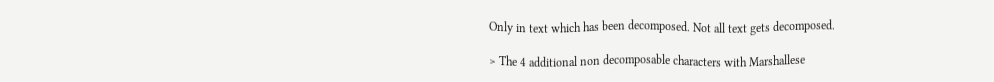Only in text which has been decomposed. Not all text gets decomposed.

> The 4 additional non decomposable characters with Marshallese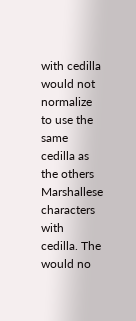with cedilla would not normalize to use the same cedilla as the others Marshallese characters with cedilla. The would no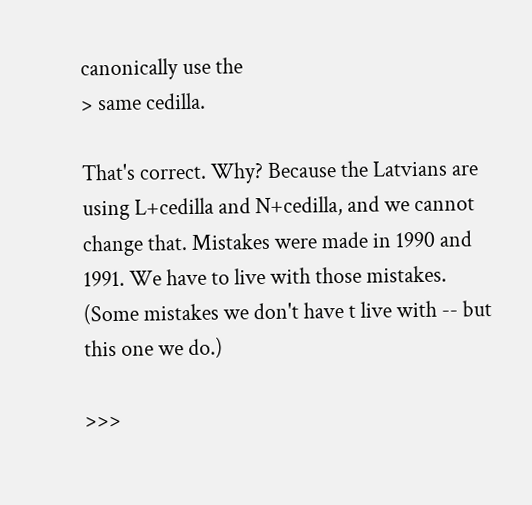canonically use the
> same cedilla.

That's correct. Why? Because the Latvians are using L+cedilla and N+cedilla, and we cannot change that. Mistakes were made in 1990 and 1991. We have to live with those mistakes. (Some mistakes we don't have t live with -- but this one we do.)

>>>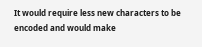It would require less new characters to be encoded and would make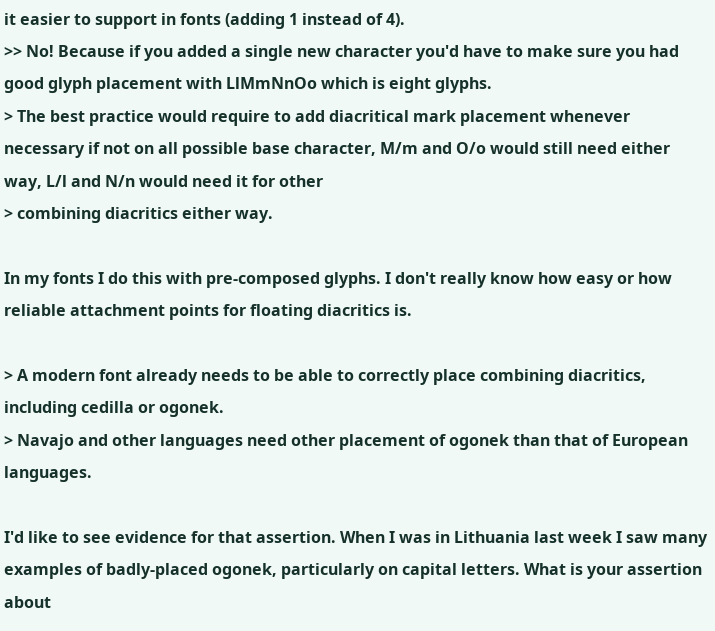it easier to support in fonts (adding 1 instead of 4).
>> No! Because if you added a single new character you'd have to make sure you had good glyph placement with LlMmNnOo which is eight glyphs.
> The best practice would require to add diacritical mark placement whenever necessary if not on all possible base character, M/m and O/o would still need either way, L/l and N/n would need it for other
> combining diacritics either way.

In my fonts I do this with pre-composed glyphs. I don't really know how easy or how reliable attachment points for floating diacritics is.

> A modern font already needs to be able to correctly place combining diacritics, including cedilla or ogonek.
> Navajo and other languages need other placement of ogonek than that of European languages.

I'd like to see evidence for that assertion. When I was in Lithuania last week I saw many examples of badly-placed ogonek, particularly on capital letters. What is your assertion about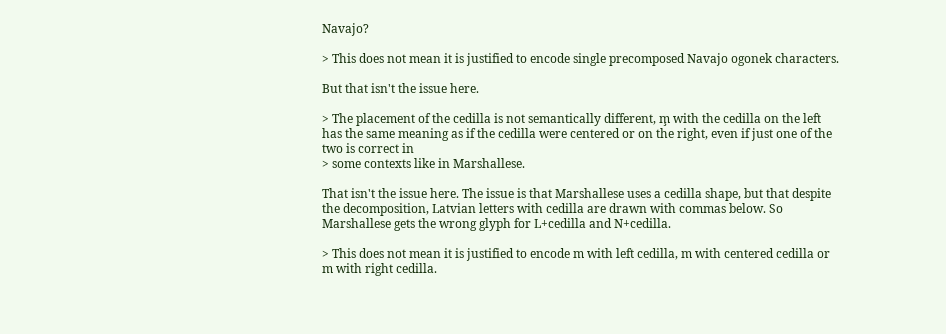Navajo?

> This does not mean it is justified to encode single precomposed Navajo ogonek characters.

But that isn't the issue here.

> The placement of the cedilla is not semantically different, m̧ with the cedilla on the left has the same meaning as if the cedilla were centered or on the right, even if just one of the two is correct in
> some contexts like in Marshallese.

That isn't the issue here. The issue is that Marshallese uses a cedilla shape, but that despite the decomposition, Latvian letters with cedilla are drawn with commas below. So Marshallese gets the wrong glyph for L+cedilla and N+cedilla.

> This does not mean it is justified to encode m with left cedilla, m with centered cedilla or m with right cedilla.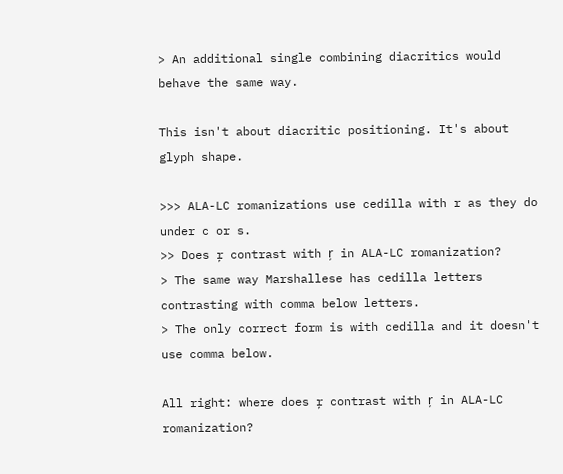> An additional single combining diacritics would behave the same way.

This isn't about diacritic positioning. It's about glyph shape.

>>> ALA-LC romanizations use cedilla with r as they do under c or s.
>> Does ŗ contrast with r̦ in ALA-LC romanization?
> The same way Marshallese has cedilla letters contrasting with comma below letters.
> The only correct form is with cedilla and it doesn't use comma below.

All right: where does ŗ contrast with r̦ in ALA-LC romanization?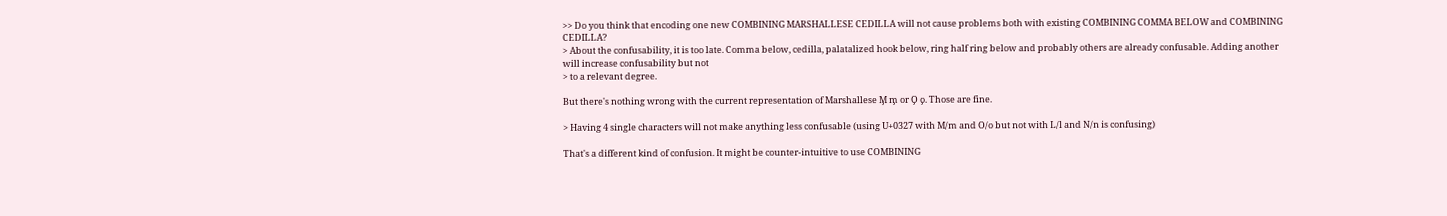>> Do you think that encoding one new COMBINING MARSHALLESE CEDILLA will not cause problems both with existing COMBINING COMMA BELOW and COMBINING CEDILLA?
> About the confusability, it is too late. Comma below, cedilla, palatalized hook below, ring half ring below and probably others are already confusable. Adding another will increase confusability but not
> to a relevant degree.

But there's nothing wrong with the current representation of Marshallese M̧ m̧ or O̧ o̧. Those are fine.

> Having 4 single characters will not make anything less confusable (using U+0327 with M/m and O/o but not with L/l and N/n is confusing)

That's a different kind of confusion. It might be counter-intuitive to use COMBINING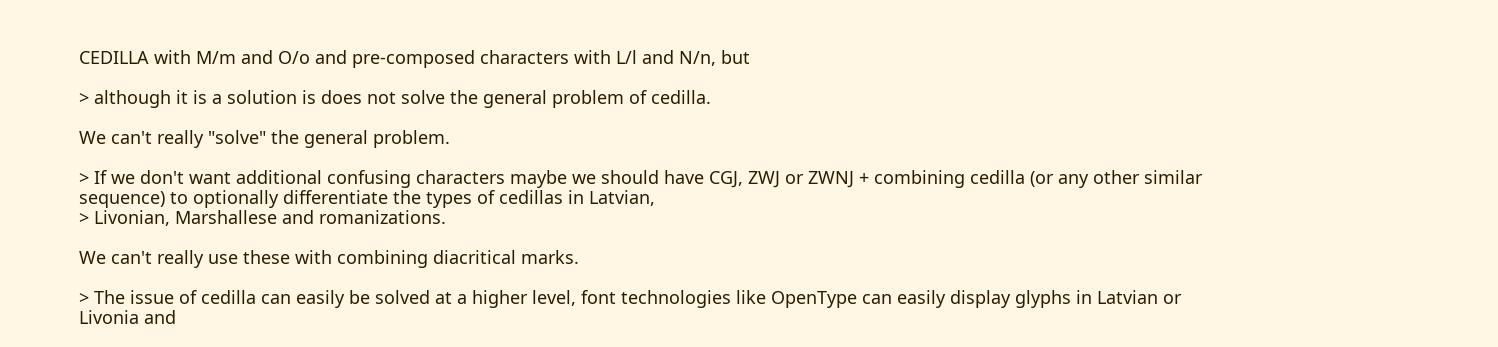CEDILLA with M/m and O/o and pre-composed characters with L/l and N/n, but

> although it is a solution is does not solve the general problem of cedilla.

We can't really "solve" the general problem.

> If we don't want additional confusing characters maybe we should have CGJ, ZWJ or ZWNJ + combining cedilla (or any other similar sequence) to optionally differentiate the types of cedillas in Latvian,
> Livonian, Marshallese and romanizations.

We can't really use these with combining diacritical marks.

> The issue of cedilla can easily be solved at a higher level, font technologies like OpenType can easily display glyphs in Latvian or Livonia and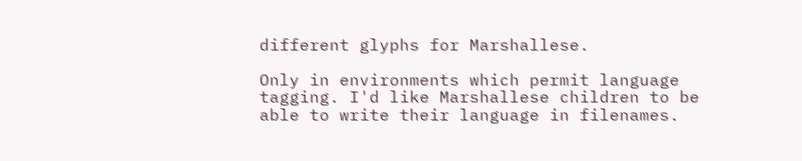different glyphs for Marshallese.

Only in environments which permit language tagging. I'd like Marshallese children to be able to write their language in filenames.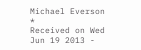Michael Everson *
Received on Wed Jun 19 2013 -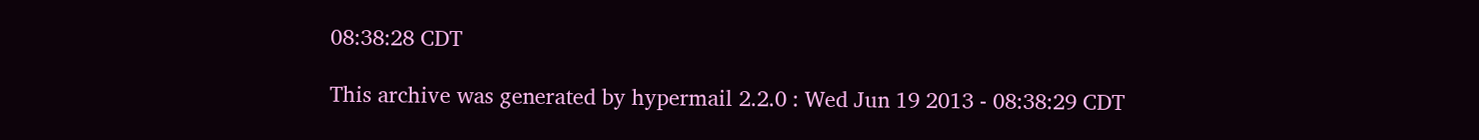08:38:28 CDT

This archive was generated by hypermail 2.2.0 : Wed Jun 19 2013 - 08:38:29 CDT